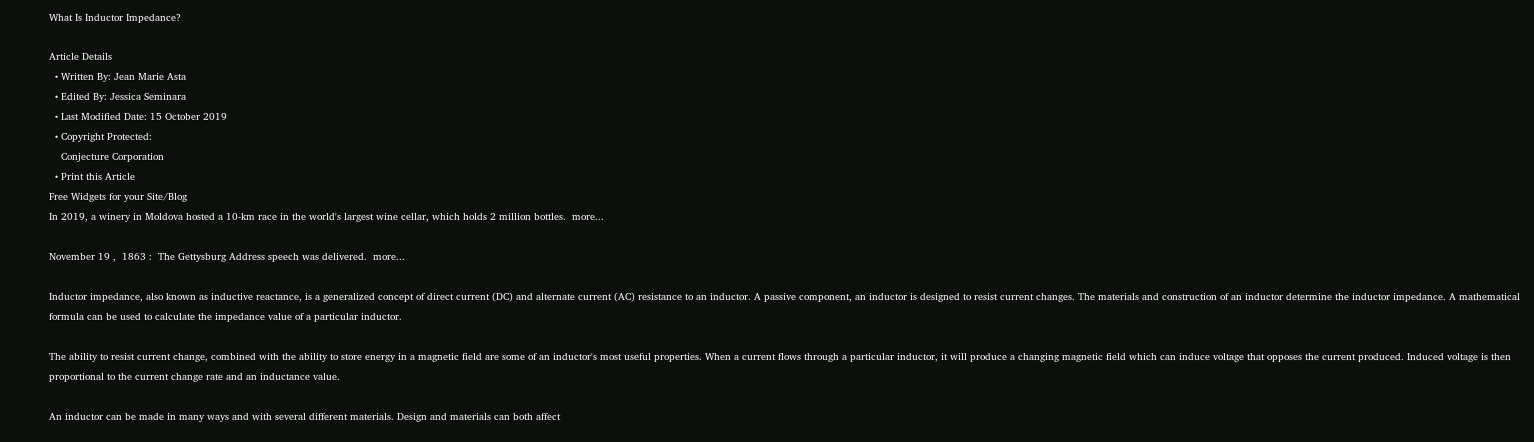What Is Inductor Impedance?

Article Details
  • Written By: Jean Marie Asta
  • Edited By: Jessica Seminara
  • Last Modified Date: 15 October 2019
  • Copyright Protected:
    Conjecture Corporation
  • Print this Article
Free Widgets for your Site/Blog
In 2019, a winery in Moldova hosted a 10-km race in the world's largest wine cellar, which holds 2 million bottles.  more...

November 19 ,  1863 :  The Gettysburg Address speech was delivered.  more...

Inductor impedance, also known as inductive reactance, is a generalized concept of direct current (DC) and alternate current (AC) resistance to an inductor. A passive component, an inductor is designed to resist current changes. The materials and construction of an inductor determine the inductor impedance. A mathematical formula can be used to calculate the impedance value of a particular inductor.

The ability to resist current change, combined with the ability to store energy in a magnetic field are some of an inductor's most useful properties. When a current flows through a particular inductor, it will produce a changing magnetic field which can induce voltage that opposes the current produced. Induced voltage is then proportional to the current change rate and an inductance value.

An inductor can be made in many ways and with several different materials. Design and materials can both affect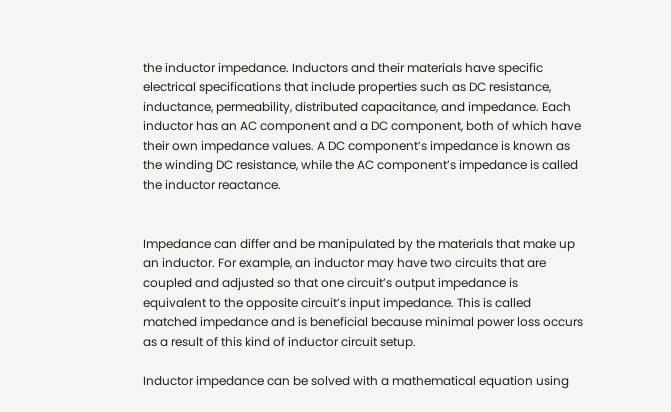the inductor impedance. Inductors and their materials have specific electrical specifications that include properties such as DC resistance, inductance, permeability, distributed capacitance, and impedance. Each inductor has an AC component and a DC component, both of which have their own impedance values. A DC component’s impedance is known as the winding DC resistance, while the AC component’s impedance is called the inductor reactance.


Impedance can differ and be manipulated by the materials that make up an inductor. For example, an inductor may have two circuits that are coupled and adjusted so that one circuit’s output impedance is equivalent to the opposite circuit’s input impedance. This is called matched impedance and is beneficial because minimal power loss occurs as a result of this kind of inductor circuit setup.

Inductor impedance can be solved with a mathematical equation using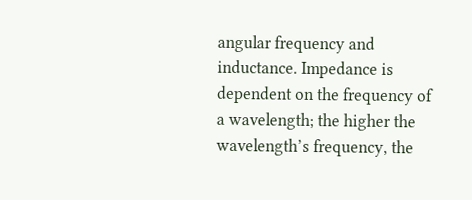angular frequency and inductance. Impedance is dependent on the frequency of a wavelength; the higher the wavelength’s frequency, the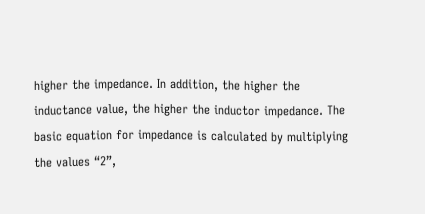higher the impedance. In addition, the higher the inductance value, the higher the inductor impedance. The basic equation for impedance is calculated by multiplying the values “2”,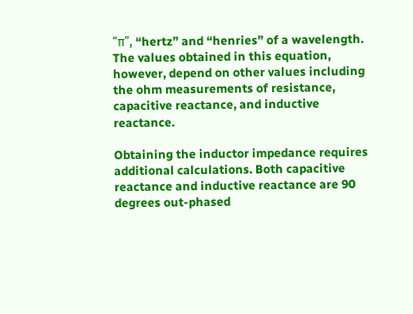“π”, “hertz” and “henries” of a wavelength. The values obtained in this equation, however, depend on other values including the ohm measurements of resistance, capacitive reactance, and inductive reactance.

Obtaining the inductor impedance requires additional calculations. Both capacitive reactance and inductive reactance are 90 degrees out-phased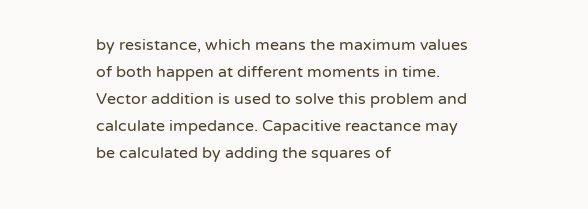by resistance, which means the maximum values of both happen at different moments in time. Vector addition is used to solve this problem and calculate impedance. Capacitive reactance may be calculated by adding the squares of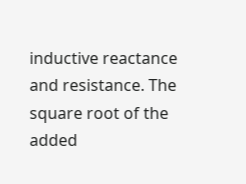inductive reactance and resistance. The square root of the added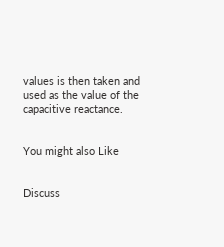values is then taken and used as the value of the capacitive reactance.


You might also Like


Discuss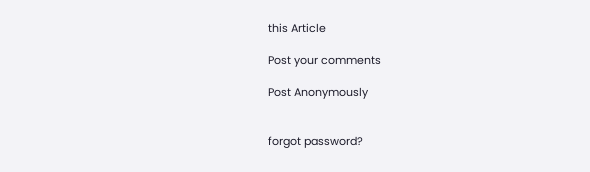this Article

Post your comments

Post Anonymously


forgot password?